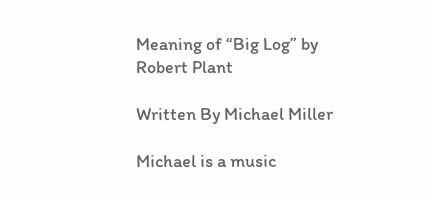Meaning of “Big Log” by Robert Plant

Written By Michael Miller

Michael is a music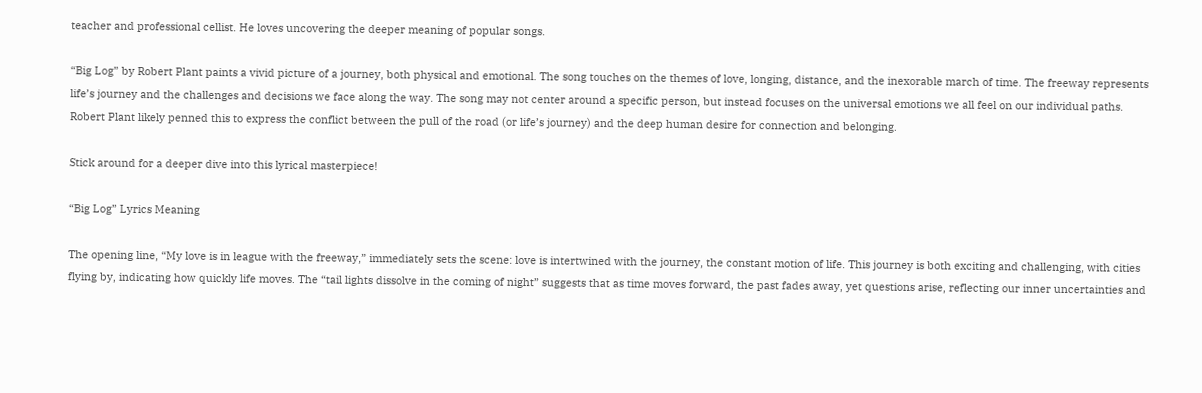teacher and professional cellist. He loves uncovering the deeper meaning of popular songs.

“Big Log” by Robert Plant paints a vivid picture of a journey, both physical and emotional. The song touches on the themes of love, longing, distance, and the inexorable march of time. The freeway represents life’s journey and the challenges and decisions we face along the way. The song may not center around a specific person, but instead focuses on the universal emotions we all feel on our individual paths. Robert Plant likely penned this to express the conflict between the pull of the road (or life’s journey) and the deep human desire for connection and belonging.

Stick around for a deeper dive into this lyrical masterpiece!

“Big Log” Lyrics Meaning

The opening line, “My love is in league with the freeway,” immediately sets the scene: love is intertwined with the journey, the constant motion of life. This journey is both exciting and challenging, with cities flying by, indicating how quickly life moves. The “tail lights dissolve in the coming of night” suggests that as time moves forward, the past fades away, yet questions arise, reflecting our inner uncertainties and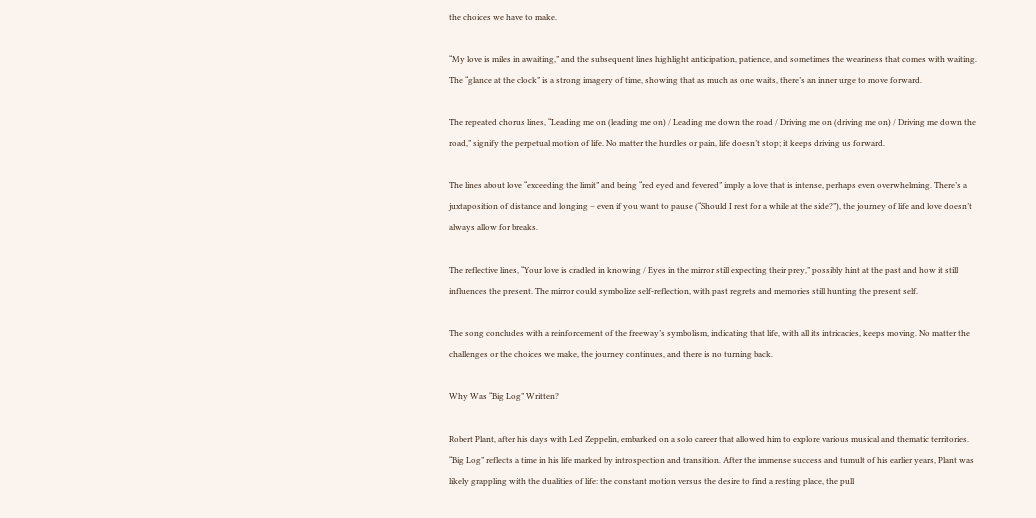the choices we have to make.

“My love is miles in awaiting,” and the subsequent lines highlight anticipation, patience, and sometimes the weariness that comes with waiting. The “glance at the clock” is a strong imagery of time, showing that as much as one waits, there’s an inner urge to move forward.

The repeated chorus lines, “Leading me on (leading me on) / Leading me down the road / Driving me on (driving me on) / Driving me down the road,” signify the perpetual motion of life. No matter the hurdles or pain, life doesn’t stop; it keeps driving us forward.

The lines about love “exceeding the limit” and being “red eyed and fevered” imply a love that is intense, perhaps even overwhelming. There’s a juxtaposition of distance and longing – even if you want to pause (“Should I rest for a while at the side?”), the journey of life and love doesn’t always allow for breaks.

The reflective lines, “Your love is cradled in knowing / Eyes in the mirror still expecting their prey,” possibly hint at the past and how it still influences the present. The mirror could symbolize self-reflection, with past regrets and memories still hunting the present self.

The song concludes with a reinforcement of the freeway’s symbolism, indicating that life, with all its intricacies, keeps moving. No matter the challenges or the choices we make, the journey continues, and there is no turning back.

Why Was “Big Log” Written?

Robert Plant, after his days with Led Zeppelin, embarked on a solo career that allowed him to explore various musical and thematic territories. “Big Log” reflects a time in his life marked by introspection and transition. After the immense success and tumult of his earlier years, Plant was likely grappling with the dualities of life: the constant motion versus the desire to find a resting place, the pull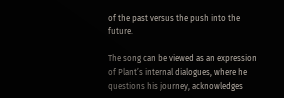of the past versus the push into the future.

The song can be viewed as an expression of Plant’s internal dialogues, where he questions his journey, acknowledges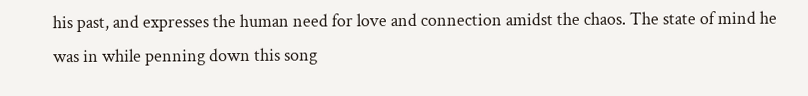his past, and expresses the human need for love and connection amidst the chaos. The state of mind he was in while penning down this song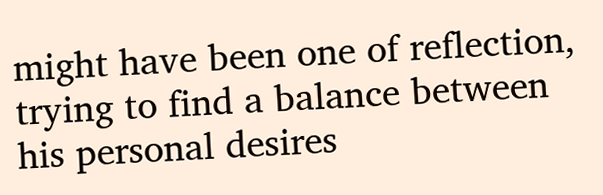might have been one of reflection, trying to find a balance between his personal desires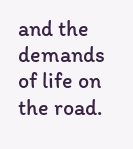and the demands of life on the road.